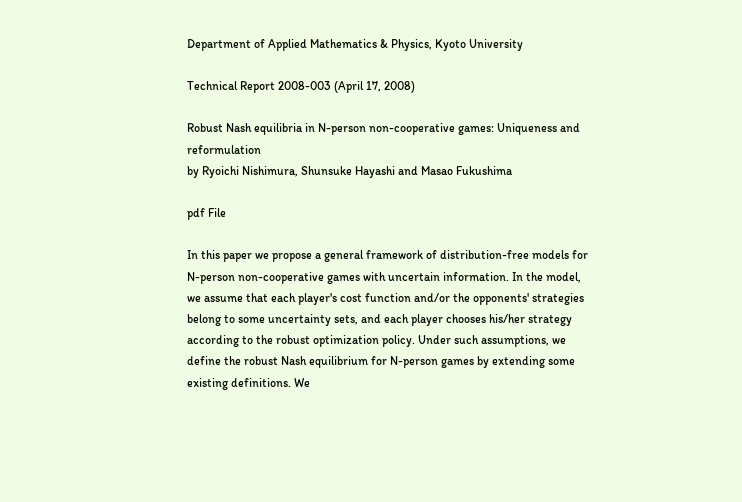Department of Applied Mathematics & Physics, Kyoto University

Technical Report 2008-003 (April 17, 2008)

Robust Nash equilibria in N-person non-cooperative games: Uniqueness and reformulation
by Ryoichi Nishimura, Shunsuke Hayashi and Masao Fukushima

pdf File

In this paper we propose a general framework of distribution-free models for N-person non-cooperative games with uncertain information. In the model, we assume that each player's cost function and/or the opponents' strategies belong to some uncertainty sets, and each player chooses his/her strategy according to the robust optimization policy. Under such assumptions, we define the robust Nash equilibrium for N-person games by extending some existing definitions. We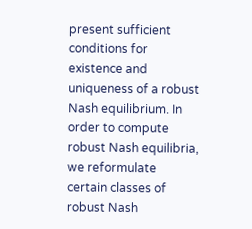present sufficient conditions for existence and uniqueness of a robust Nash equilibrium. In order to compute robust Nash equilibria, we reformulate certain classes of robust Nash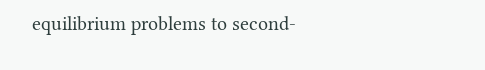equilibrium problems to second-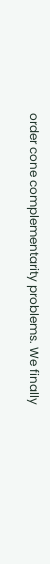order cone complementarity problems. We finally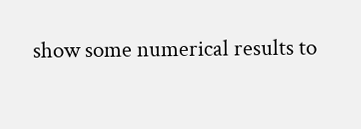show some numerical results to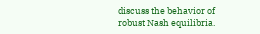discuss the behavior of robust Nash equilibria.